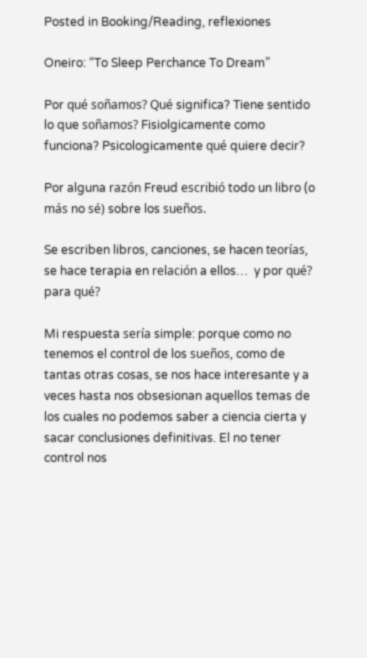Posted in Booking/Reading, reflexiones

Oneiro: “To Sleep Perchance To Dream”

Por qué soñamos? Qué significa? Tiene sentido lo que soñamos? Fisiolgicamente como funciona? Psicologicamente qué quiere decir?

Por alguna razón Freud escribió todo un libro (o más no sé) sobre los sueños.

Se escriben libros, canciones, se hacen teorías, se hace terapia en relación a ellos…  y por qué? para qué?

Mi respuesta sería simple: porque como no tenemos el control de los sueños, como de tantas otras cosas, se nos hace interesante y a veces hasta nos obsesionan aquellos temas de los cuales no podemos saber a ciencia cierta y sacar conclusiones definitivas. El no tener control nos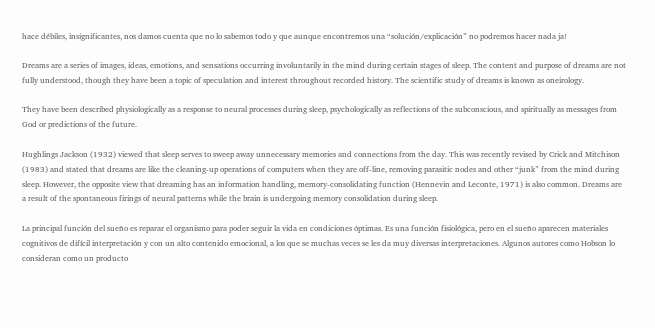hace débiles, insignificantes, nos damos cuenta que no lo sabemos todo y que aunque encontremos una “solución/explicación” no podremos hacer nada ja!

Dreams are a series of images, ideas, emotions, and sensations occurring involuntarily in the mind during certain stages of sleep. The content and purpose of dreams are not fully understood, though they have been a topic of speculation and interest throughout recorded history. The scientific study of dreams is known as oneirology.

They have been described physiologically as a response to neural processes during sleep, psychologically as reflections of the subconscious, and spiritually as messages from God or predictions of the future.

Hughlings Jackson (1932) viewed that sleep serves to sweep away unnecessary memories and connections from the day. This was recently revised by Crick and Mitchison (1983) and stated that dreams are like the cleaning-up operations of computers when they are off-line, removing parasitic nodes and other “junk” from the mind during sleep. However, the opposite view that dreaming has an information handling, memory-consolidating function (Hennevin and Leconte, 1971) is also common. Dreams are a result of the spontaneous firings of neural patterns while the brain is undergoing memory consolidation during sleep.

La principal función del sueño es reparar el organismo para poder seguir la vida en condiciones óptimas. Es una función fisiológica, pero en el sueño aparecen materiales cognitivos de difícil interpretación y con un alto contenido emocional, a los que se muchas veces se les da muy diversas interpretaciones. Algunos autores como Hobson lo consideran como un producto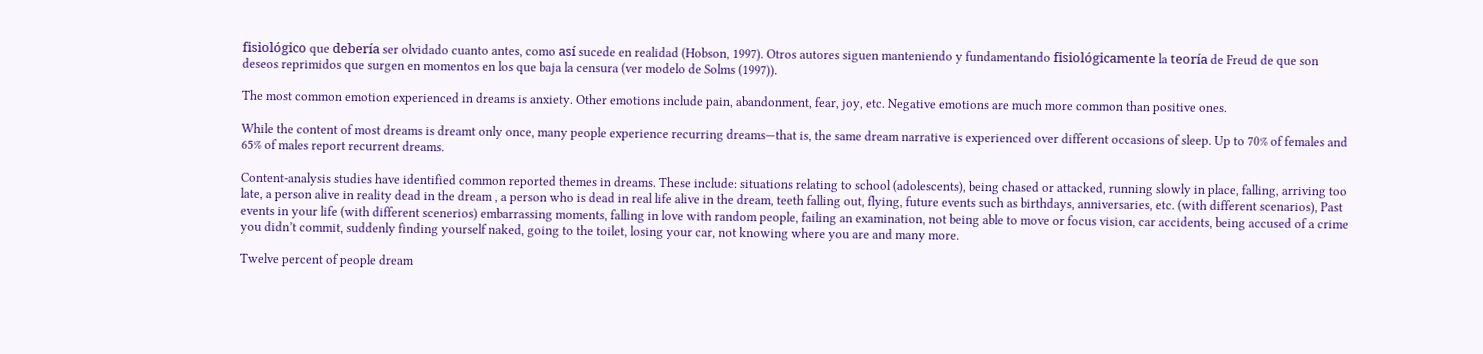fisiológico que debería ser olvidado cuanto antes, como así sucede en realidad (Hobson, 1997). Otros autores siguen manteniendo y fundamentando fisiológicamente la teoría de Freud de que son deseos reprimidos que surgen en momentos en los que baja la censura (ver modelo de Solms (1997)).

The most common emotion experienced in dreams is anxiety. Other emotions include pain, abandonment, fear, joy, etc. Negative emotions are much more common than positive ones.

While the content of most dreams is dreamt only once, many people experience recurring dreams—that is, the same dream narrative is experienced over different occasions of sleep. Up to 70% of females and 65% of males report recurrent dreams.

Content-analysis studies have identified common reported themes in dreams. These include: situations relating to school (adolescents), being chased or attacked, running slowly in place, falling, arriving too late, a person alive in reality dead in the dream , a person who is dead in real life alive in the dream, teeth falling out, flying, future events such as birthdays, anniversaries, etc. (with different scenarios), Past events in your life (with different scenerios) embarrassing moments, falling in love with random people, failing an examination, not being able to move or focus vision, car accidents, being accused of a crime you didn’t commit, suddenly finding yourself naked, going to the toilet, losing your car, not knowing where you are and many more.

Twelve percent of people dream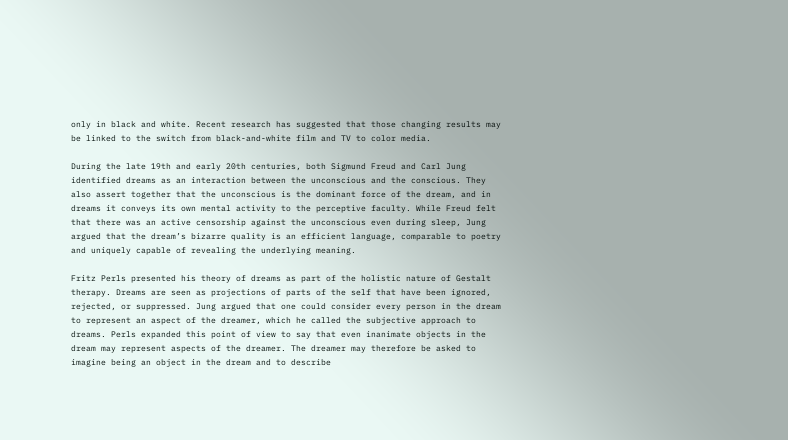only in black and white. Recent research has suggested that those changing results may be linked to the switch from black-and-white film and TV to color media.

During the late 19th and early 20th centuries, both Sigmund Freud and Carl Jung identified dreams as an interaction between the unconscious and the conscious. They also assert together that the unconscious is the dominant force of the dream, and in dreams it conveys its own mental activity to the perceptive faculty. While Freud felt that there was an active censorship against the unconscious even during sleep, Jung argued that the dream’s bizarre quality is an efficient language, comparable to poetry and uniquely capable of revealing the underlying meaning.

Fritz Perls presented his theory of dreams as part of the holistic nature of Gestalt therapy. Dreams are seen as projections of parts of the self that have been ignored, rejected, or suppressed. Jung argued that one could consider every person in the dream to represent an aspect of the dreamer, which he called the subjective approach to dreams. Perls expanded this point of view to say that even inanimate objects in the dream may represent aspects of the dreamer. The dreamer may therefore be asked to imagine being an object in the dream and to describe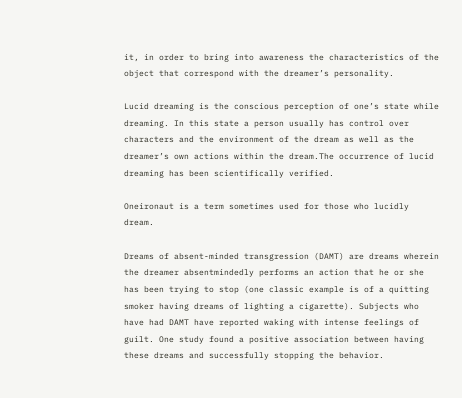it, in order to bring into awareness the characteristics of the object that correspond with the dreamer’s personality.

Lucid dreaming is the conscious perception of one’s state while dreaming. In this state a person usually has control over characters and the environment of the dream as well as the dreamer’s own actions within the dream.The occurrence of lucid dreaming has been scientifically verified.

Oneironaut is a term sometimes used for those who lucidly dream.

Dreams of absent-minded transgression (DAMT) are dreams wherein the dreamer absentmindedly performs an action that he or she has been trying to stop (one classic example is of a quitting smoker having dreams of lighting a cigarette). Subjects who have had DAMT have reported waking with intense feelings of guilt. One study found a positive association between having these dreams and successfully stopping the behavior.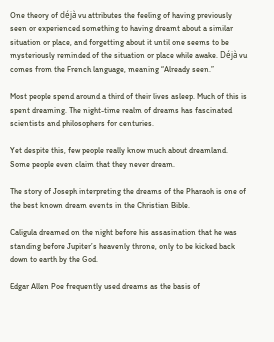One theory of déjà vu attributes the feeling of having previously seen or experienced something to having dreamt about a similar situation or place, and forgetting about it until one seems to be mysteriously reminded of the situation or place while awake. Déjà vu comes from the French language, meaning “Already seen.”

Most people spend around a third of their lives asleep. Much of this is spent dreaming. The night-time realm of dreams has fascinated scientists and philosophers for centuries.

Yet despite this, few people really know much about dreamland. Some people even claim that they never dream.

The story of Joseph interpreting the dreams of the Pharaoh is one of the best known dream events in the Christian Bible.

Caligula dreamed on the night before his assasination that he was standing before Jupiter’s heavenly throne, only to be kicked back down to earth by the God.

Edgar Allen Poe frequently used dreams as the basis of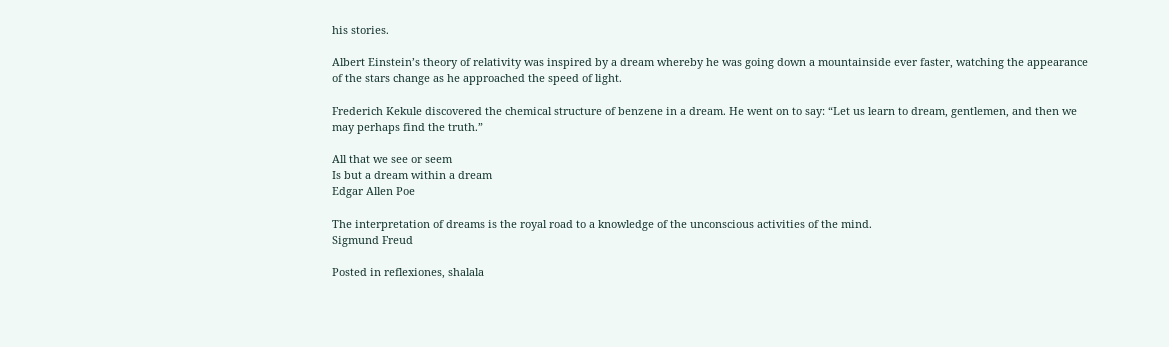his stories.

Albert Einstein’s theory of relativity was inspired by a dream whereby he was going down a mountainside ever faster, watching the appearance of the stars change as he approached the speed of light.

Frederich Kekule discovered the chemical structure of benzene in a dream. He went on to say: “Let us learn to dream, gentlemen, and then we may perhaps find the truth.”

All that we see or seem
Is but a dream within a dream
Edgar Allen Poe

The interpretation of dreams is the royal road to a knowledge of the unconscious activities of the mind.
Sigmund Freud

Posted in reflexiones, shalala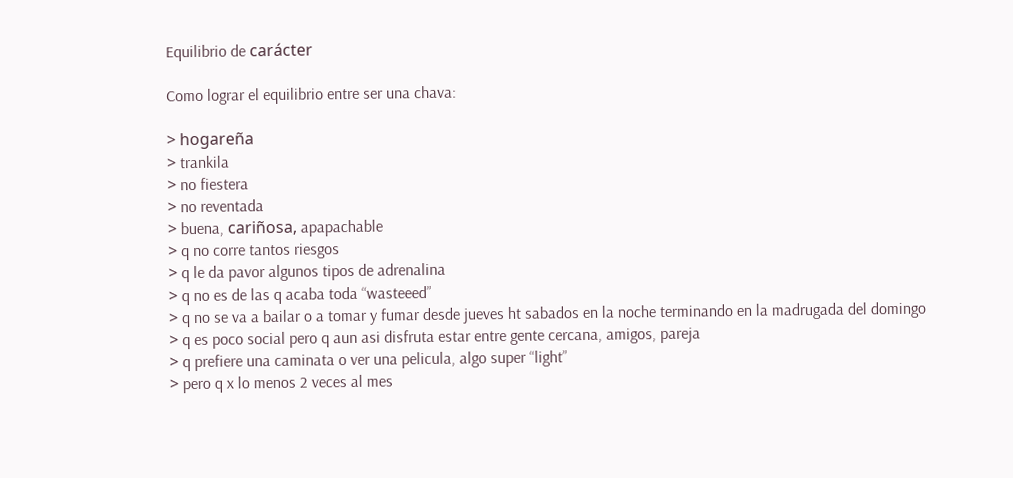Equilibrio de carácter

Como lograr el equilibrio entre ser una chava:

> hogareña
> trankila
> no fiestera
> no reventada
> buena, cariñosa, apapachable
> q no corre tantos riesgos
> q le da pavor algunos tipos de adrenalina
> q no es de las q acaba toda “wasteeed”
> q no se va a bailar o a tomar y fumar desde jueves ht sabados en la noche terminando en la madrugada del domingo
> q es poco social pero q aun asi disfruta estar entre gente cercana, amigos, pareja
> q prefiere una caminata o ver una pelicula, algo super “light”
> pero q x lo menos 2 veces al mes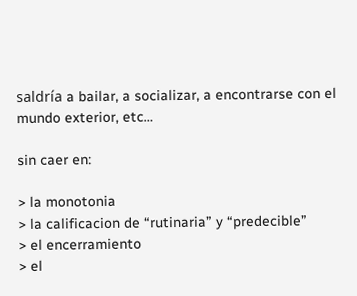saldría a bailar, a socializar, a encontrarse con el mundo exterior, etc…

sin caer en:

> la monotonia
> la calificacion de “rutinaria” y “predecible”
> el encerramiento
> el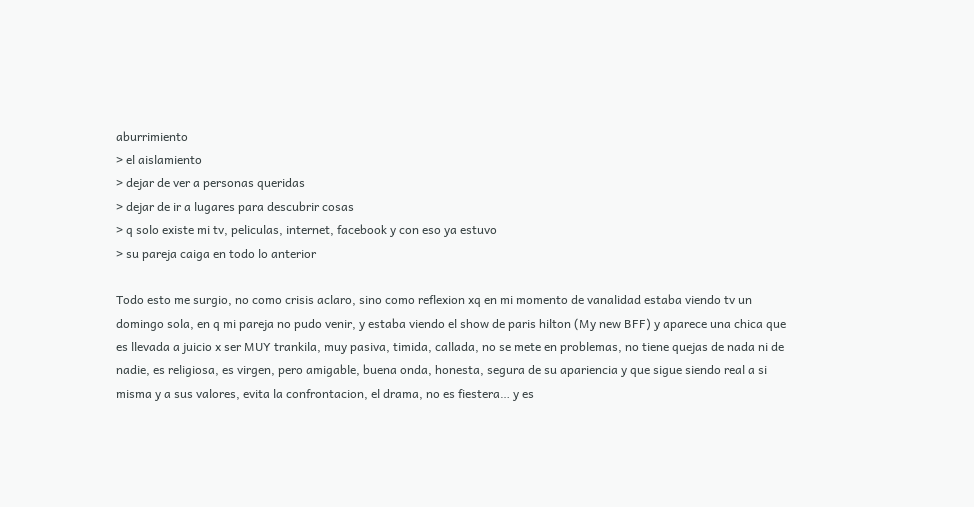aburrimiento
> el aislamiento
> dejar de ver a personas queridas
> dejar de ir a lugares para descubrir cosas
> q solo existe mi tv, peliculas, internet, facebook y con eso ya estuvo
> su pareja caiga en todo lo anterior

Todo esto me surgio, no como crisis aclaro, sino como reflexion xq en mi momento de vanalidad estaba viendo tv un domingo sola, en q mi pareja no pudo venir, y estaba viendo el show de paris hilton (My new BFF) y aparece una chica que es llevada a juicio x ser MUY trankila, muy pasiva, timida, callada, no se mete en problemas, no tiene quejas de nada ni de nadie, es religiosa, es virgen, pero amigable, buena onda, honesta, segura de su apariencia y que sigue siendo real a si misma y a sus valores, evita la confrontacion, el drama, no es fiestera… y es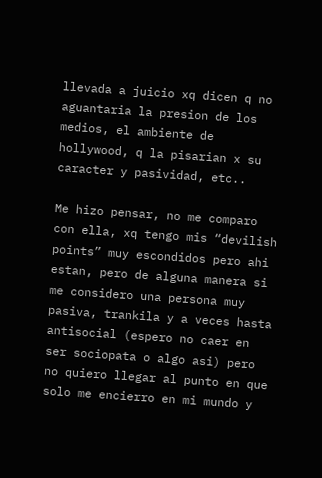llevada a juicio xq dicen q no aguantaria la presion de los medios, el ambiente de hollywood, q la pisarian x su caracter y pasividad, etc..

Me hizo pensar, no me comparo con ella, xq tengo mis “devilish points” muy escondidos pero ahi estan, pero de alguna manera si me considero una persona muy pasiva, trankila y a veces hasta antisocial (espero no caer en ser sociopata o algo asi) pero no quiero llegar al punto en que solo me encierro en mi mundo y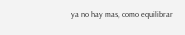ya no hay mas, como equilibrar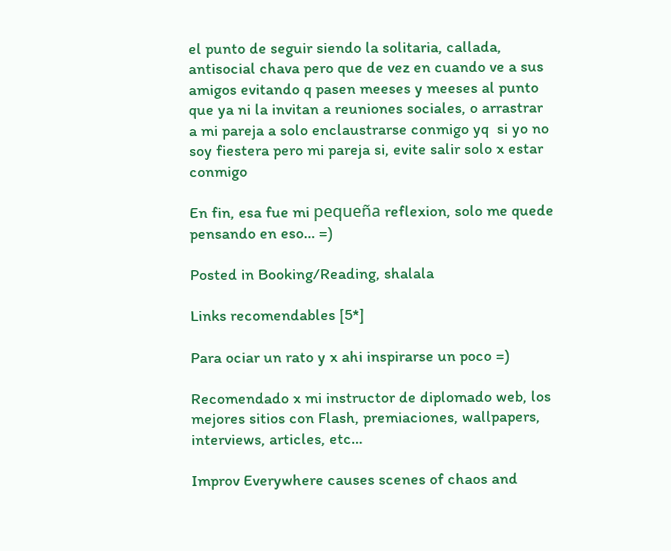el punto de seguir siendo la solitaria, callada, antisocial chava pero que de vez en cuando ve a sus amigos evitando q pasen meeses y meeses al punto que ya ni la invitan a reuniones sociales, o arrastrar a mi pareja a solo enclaustrarse conmigo yq  si yo no soy fiestera pero mi pareja si, evite salir solo x estar conmigo

En fin, esa fue mi pequeña reflexion, solo me quede pensando en eso… =)

Posted in Booking/Reading, shalala

Links recomendables [5*]

Para ociar un rato y x ahi inspirarse un poco =)

Recomendado x mi instructor de diplomado web, los mejores sitios con Flash, premiaciones, wallpapers, interviews, articles, etc…

Improv Everywhere causes scenes of chaos and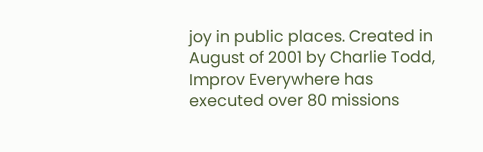joy in public places. Created in August of 2001 by Charlie Todd, Improv Everywhere has executed over 80 missions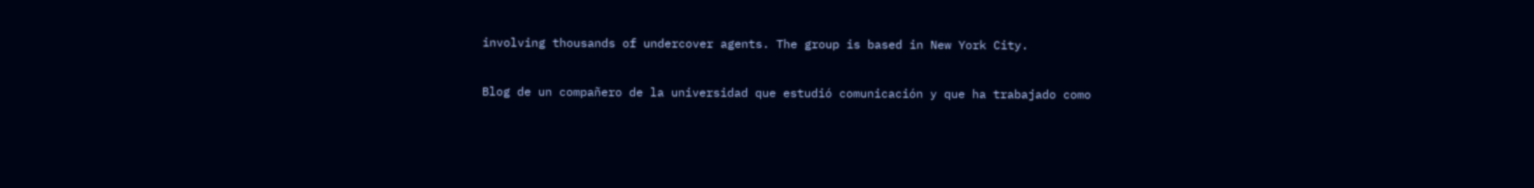involving thousands of undercover agents. The group is based in New York City.

Blog de un compañero de la universidad que estudió comunicación y que ha trabajado como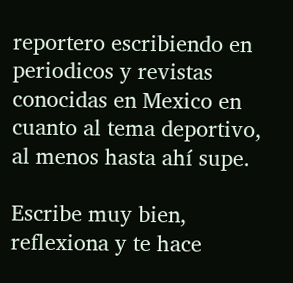reportero escribiendo en periodicos y revistas conocidas en Mexico en cuanto al tema deportivo, al menos hasta ahí supe.

Escribe muy bien, reflexiona y te hace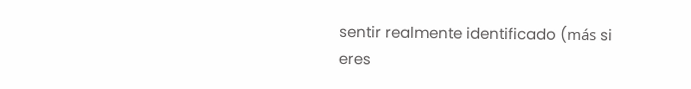sentir realmente identificado (más si eres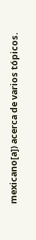mexicano[a]) acerca de varios tópicos.